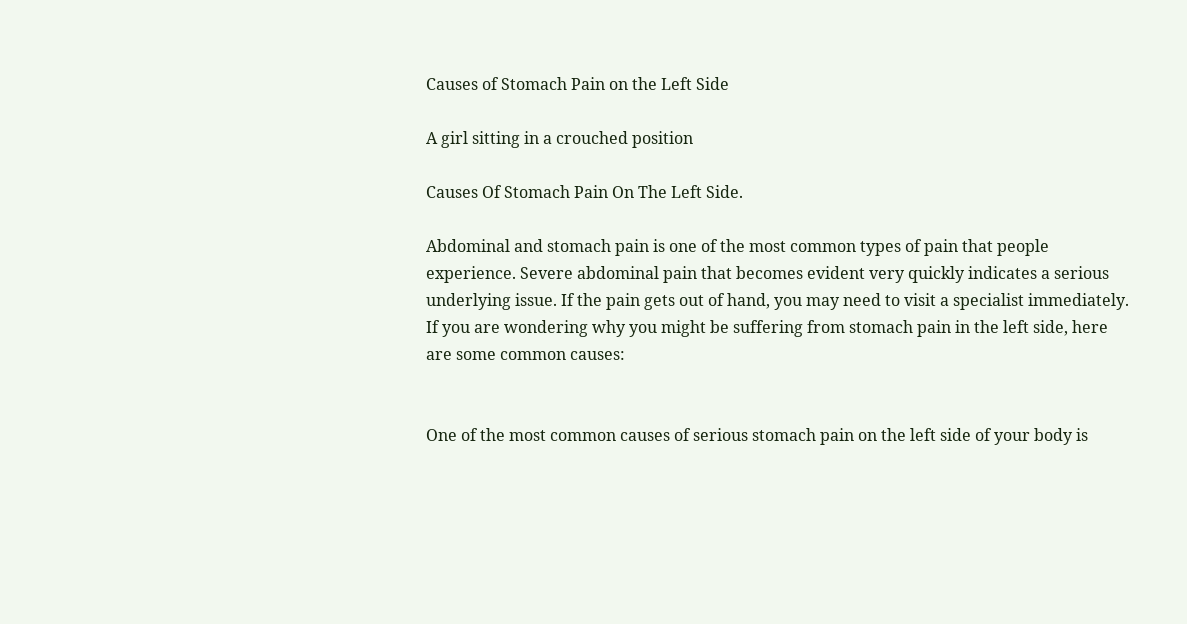Causes of Stomach Pain on the Left Side

A girl sitting in a crouched position

Causes Of Stomach Pain On The Left Side.

Abdominal and stomach pain is one of the most common types of pain that people experience. Severe abdominal pain that becomes evident very quickly indicates a serious underlying issue. If the pain gets out of hand, you may need to visit a specialist immediately. If you are wondering why you might be suffering from stomach pain in the left side, here are some common causes:


One of the most common causes of serious stomach pain on the left side of your body is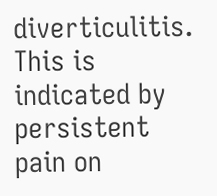diverticulitis. This is indicated by persistent pain on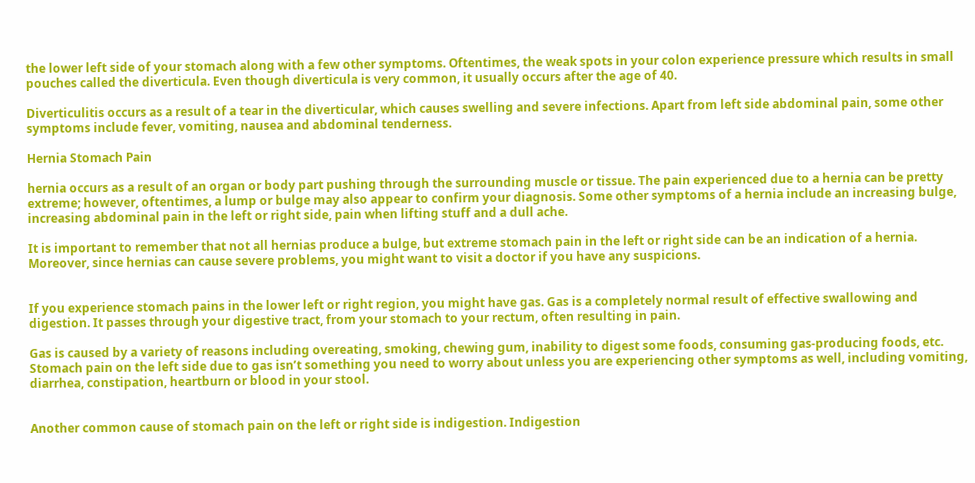the lower left side of your stomach along with a few other symptoms. Oftentimes, the weak spots in your colon experience pressure which results in small pouches called the diverticula. Even though diverticula is very common, it usually occurs after the age of 40.

Diverticulitis occurs as a result of a tear in the diverticular, which causes swelling and severe infections. Apart from left side abdominal pain, some other symptoms include fever, vomiting, nausea and abdominal tenderness.

Hernia Stomach Pain

hernia occurs as a result of an organ or body part pushing through the surrounding muscle or tissue. The pain experienced due to a hernia can be pretty extreme; however, oftentimes, a lump or bulge may also appear to confirm your diagnosis. Some other symptoms of a hernia include an increasing bulge, increasing abdominal pain in the left or right side, pain when lifting stuff and a dull ache.

It is important to remember that not all hernias produce a bulge, but extreme stomach pain in the left or right side can be an indication of a hernia. Moreover, since hernias can cause severe problems, you might want to visit a doctor if you have any suspicions.


If you experience stomach pains in the lower left or right region, you might have gas. Gas is a completely normal result of effective swallowing and digestion. It passes through your digestive tract, from your stomach to your rectum, often resulting in pain.

Gas is caused by a variety of reasons including overeating, smoking, chewing gum, inability to digest some foods, consuming gas-producing foods, etc. Stomach pain on the left side due to gas isn’t something you need to worry about unless you are experiencing other symptoms as well, including vomiting, diarrhea, constipation, heartburn or blood in your stool.


Another common cause of stomach pain on the left or right side is indigestion. Indigestion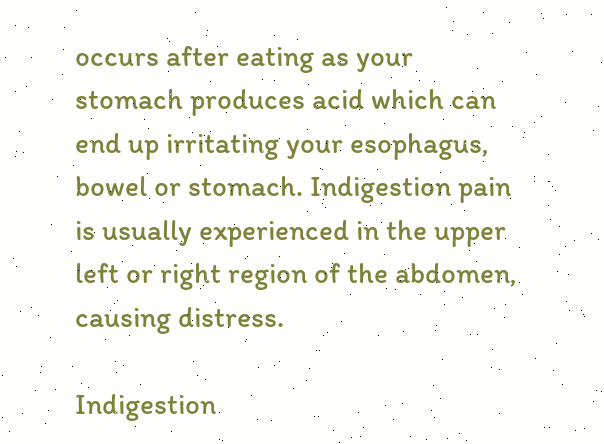occurs after eating as your stomach produces acid which can end up irritating your esophagus, bowel or stomach. Indigestion pain is usually experienced in the upper left or right region of the abdomen, causing distress.

Indigestion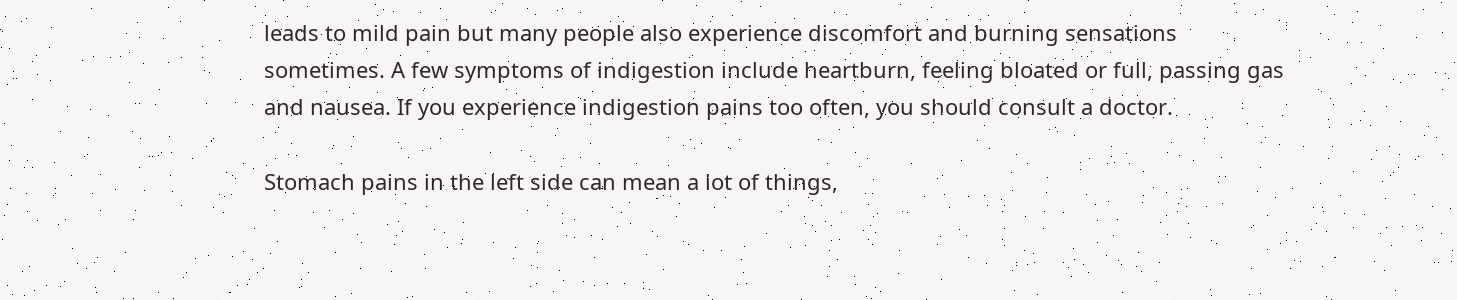leads to mild pain but many people also experience discomfort and burning sensations sometimes. A few symptoms of indigestion include heartburn, feeling bloated or full, passing gas and nausea. If you experience indigestion pains too often, you should consult a doctor.

Stomach pains in the left side can mean a lot of things,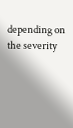depending on the severity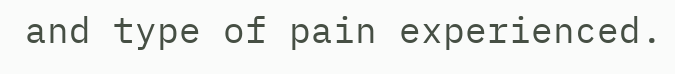and type of pain experienced.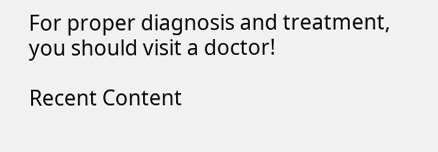For proper diagnosis and treatment, you should visit a doctor!

Recent Content